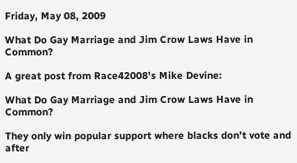Friday, May 08, 2009

What Do Gay Marriage and Jim Crow Laws Have in Common?

A great post from Race42008's Mike Devine:

What Do Gay Marriage and Jim Crow Laws Have in Common?

They only win popular support where blacks don’t vote and after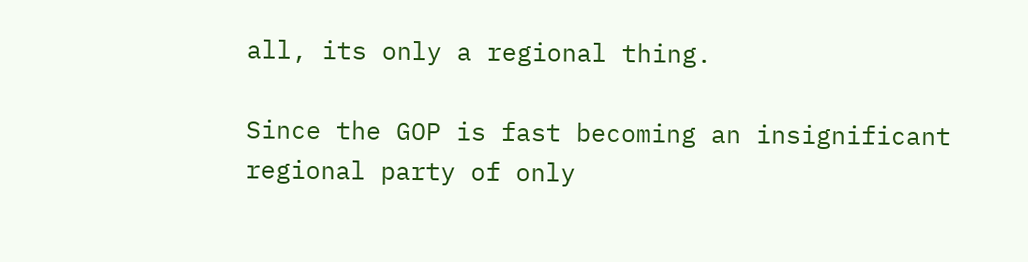all, its only a regional thing.

Since the GOP is fast becoming an insignificant regional party of only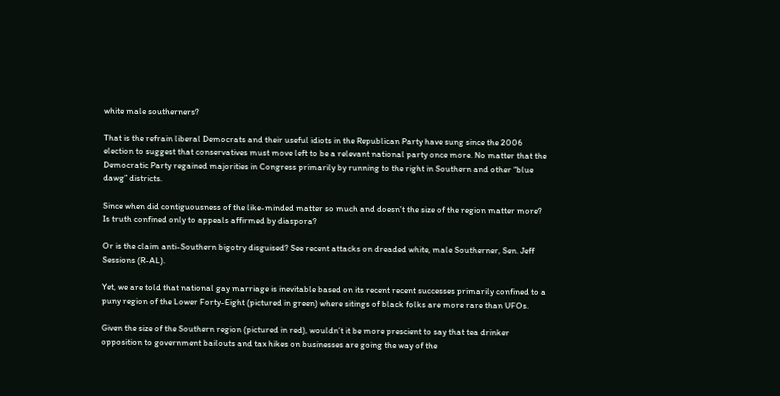white male southerners?

That is the refrain liberal Democrats and their useful idiots in the Republican Party have sung since the 2006 election to suggest that conservatives must move left to be a relevant national party once more. No matter that the Democratic Party regained majorities in Congress primarily by running to the right in Southern and other “blue dawg” districts.

Since when did contiguousness of the like-minded matter so much and doesn’t the size of the region matter more? Is truth confined only to appeals affirmed by diaspora?

Or is the claim anti-Southern bigotry disguised? See recent attacks on dreaded white, male Southerner, Sen. Jeff Sessions (R-AL).

Yet, we are told that national gay marriage is inevitable based on its recent recent successes primarily confined to a puny region of the Lower Forty-Eight (pictured in green) where sitings of black folks are more rare than UFOs.

Given the size of the Southern region (pictured in red), wouldn’t it be more prescient to say that tea drinker opposition to government bailouts and tax hikes on businesses are going the way of the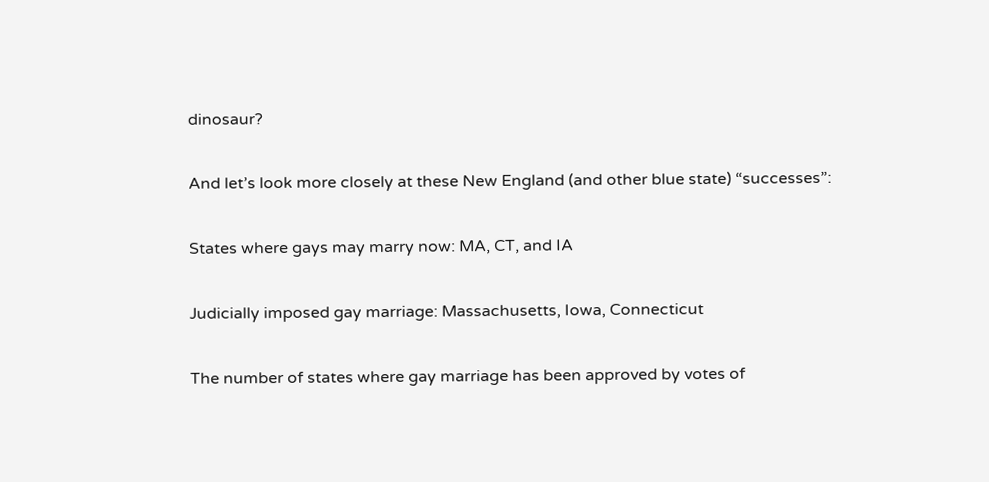dinosaur?

And let’s look more closely at these New England (and other blue state) “successes”:

States where gays may marry now: MA, CT, and IA

Judicially imposed gay marriage: Massachusetts, Iowa, Connecticut

The number of states where gay marriage has been approved by votes of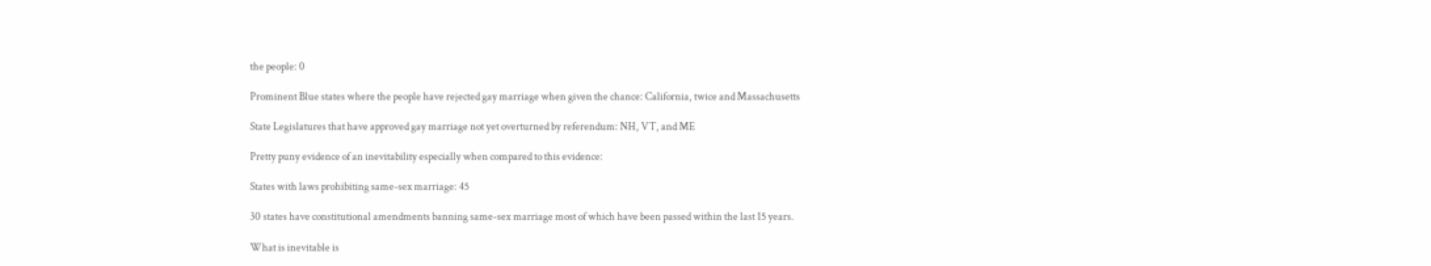the people: 0

Prominent Blue states where the people have rejected gay marriage when given the chance: California, twice and Massachusetts

State Legislatures that have approved gay marriage not yet overturned by referendum: NH, VT, and ME

Pretty puny evidence of an inevitability especially when compared to this evidence:

States with laws prohibiting same-sex marriage: 45

30 states have constitutional amendments banning same-sex marriage most of which have been passed within the last 15 years.

What is inevitable is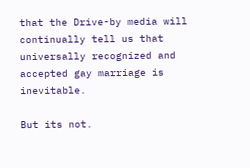that the Drive-by media will continually tell us that universally recognized and accepted gay marriage is inevitable.

But its not.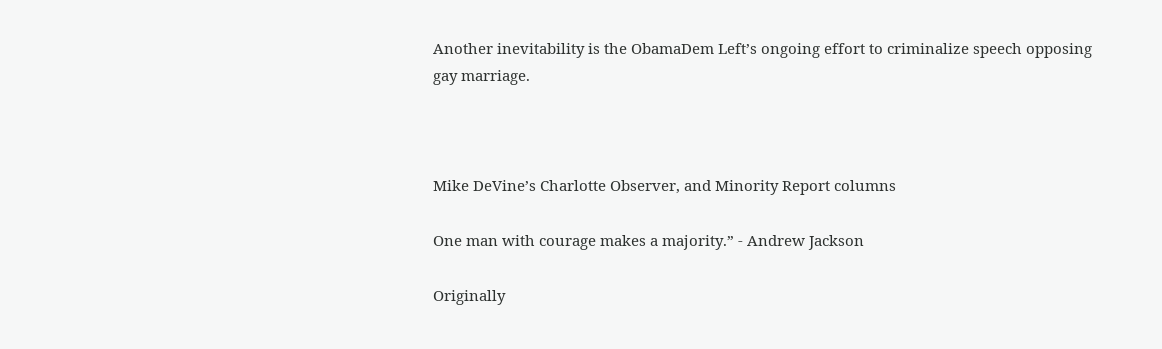Another inevitability is the ObamaDem Left’s ongoing effort to criminalize speech opposing gay marriage.



Mike DeVine’s Charlotte Observer, and Minority Report columns

One man with courage makes a majority.” - Andrew Jackson

Originally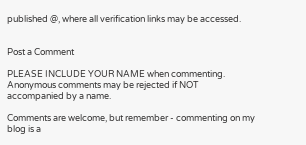published @, where all verification links may be accessed.


Post a Comment

PLEASE INCLUDE YOUR NAME when commenting. Anonymous comments may be rejected if NOT accompanied by a name.

Comments are welcome, but remember - commenting on my blog is a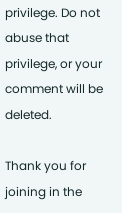privilege. Do not abuse that privilege, or your comment will be deleted.

Thank you for joining in the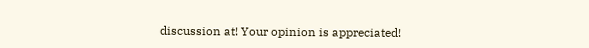discussion at! Your opinion is appreciated!